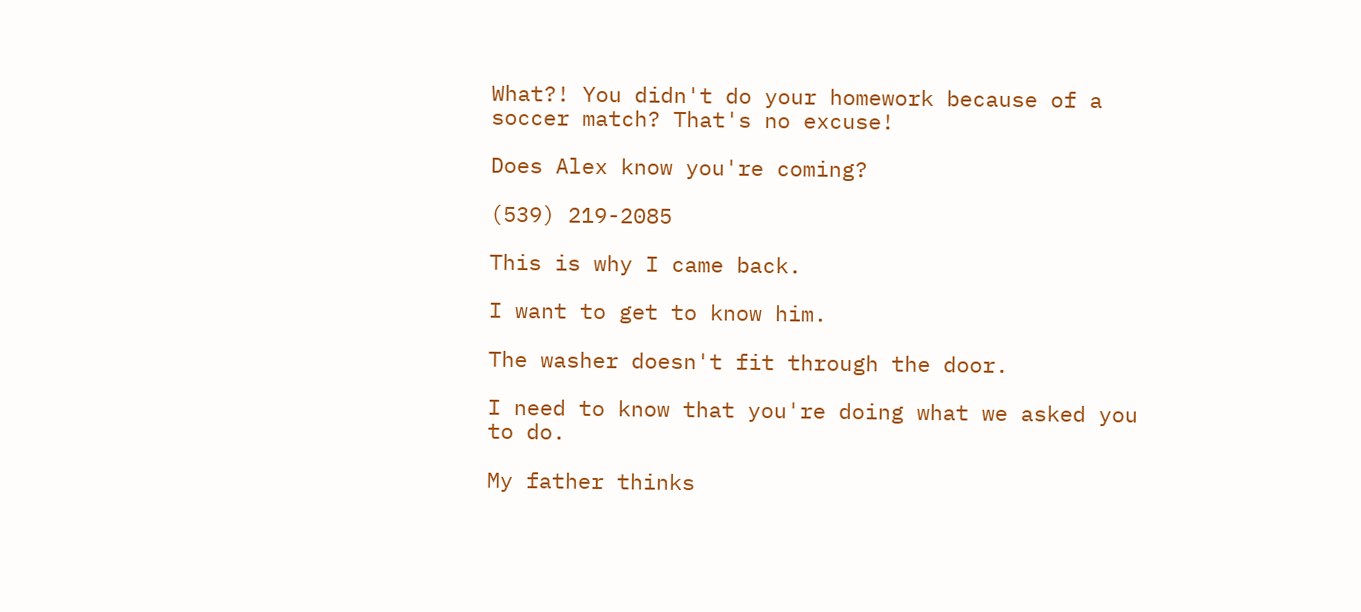What?! You didn't do your homework because of a soccer match? That's no excuse!

Does Alex know you're coming?

(539) 219-2085

This is why I came back.

I want to get to know him.

The washer doesn't fit through the door.

I need to know that you're doing what we asked you to do.

My father thinks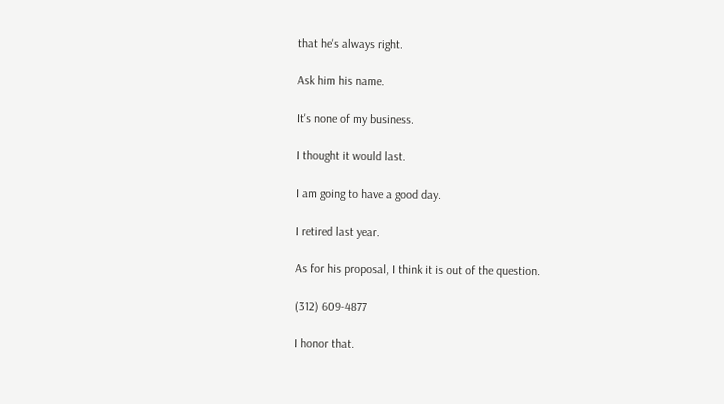that he's always right.

Ask him his name.

It's none of my business.

I thought it would last.

I am going to have a good day.

I retired last year.

As for his proposal, I think it is out of the question.

(312) 609-4877

I honor that.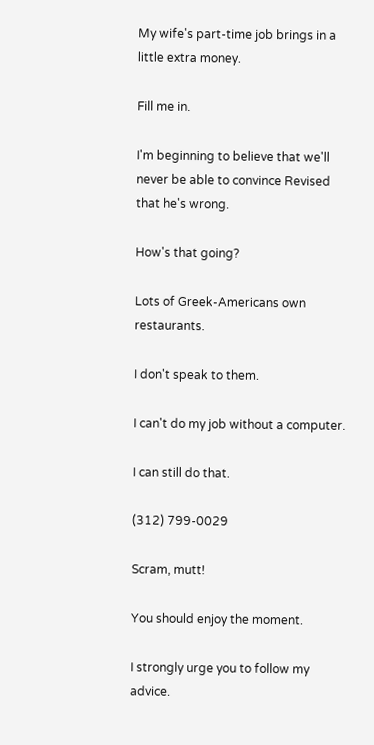My wife's part-time job brings in a little extra money.

Fill me in.

I'm beginning to believe that we'll never be able to convince Revised that he's wrong.

How's that going?

Lots of Greek-Americans own restaurants.

I don't speak to them.

I can't do my job without a computer.

I can still do that.

(312) 799-0029

Scram, mutt!

You should enjoy the moment.

I strongly urge you to follow my advice.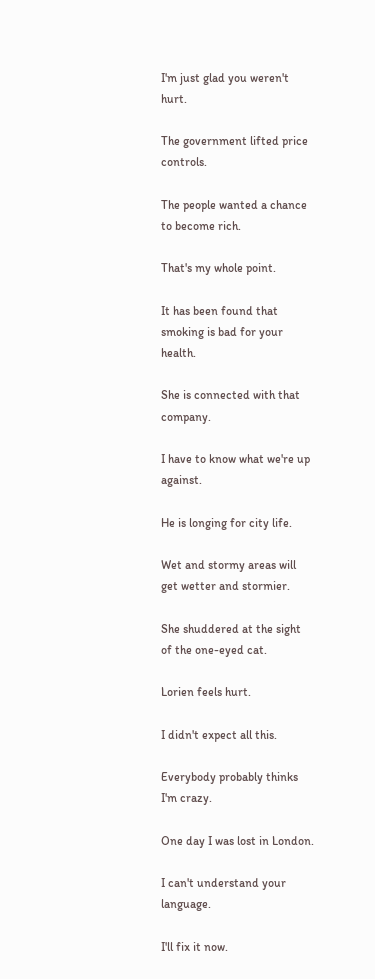I'm just glad you weren't hurt.

The government lifted price controls.

The people wanted a chance to become rich.

That's my whole point.

It has been found that smoking is bad for your health.

She is connected with that company.

I have to know what we're up against.

He is longing for city life.

Wet and stormy areas will get wetter and stormier.

She shuddered at the sight of the one-eyed cat.

Lorien feels hurt.

I didn't expect all this.

Everybody probably thinks I'm crazy.

One day I was lost in London.

I can't understand your language.

I'll fix it now.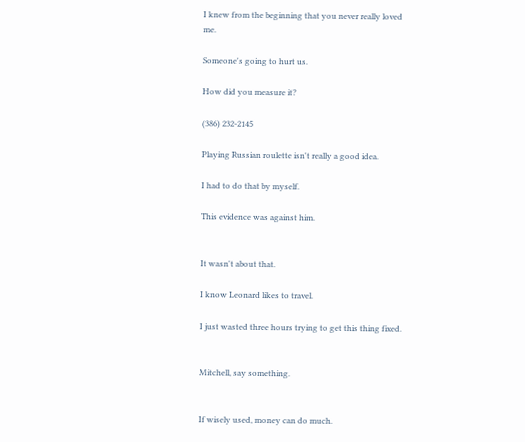I knew from the beginning that you never really loved me.

Someone's going to hurt us.

How did you measure it?

(386) 232-2145

Playing Russian roulette isn't really a good idea.

I had to do that by myself.

This evidence was against him.


It wasn't about that.

I know Leonard likes to travel.

I just wasted three hours trying to get this thing fixed.


Mitchell, say something.


If wisely used, money can do much.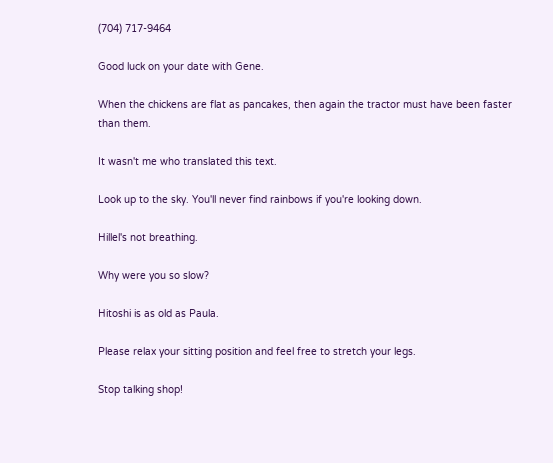(704) 717-9464

Good luck on your date with Gene.

When the chickens are flat as pancakes, then again the tractor must have been faster than them.

It wasn't me who translated this text.

Look up to the sky. You'll never find rainbows if you're looking down.

Hillel's not breathing.

Why were you so slow?

Hitoshi is as old as Paula.

Please relax your sitting position and feel free to stretch your legs.

Stop talking shop!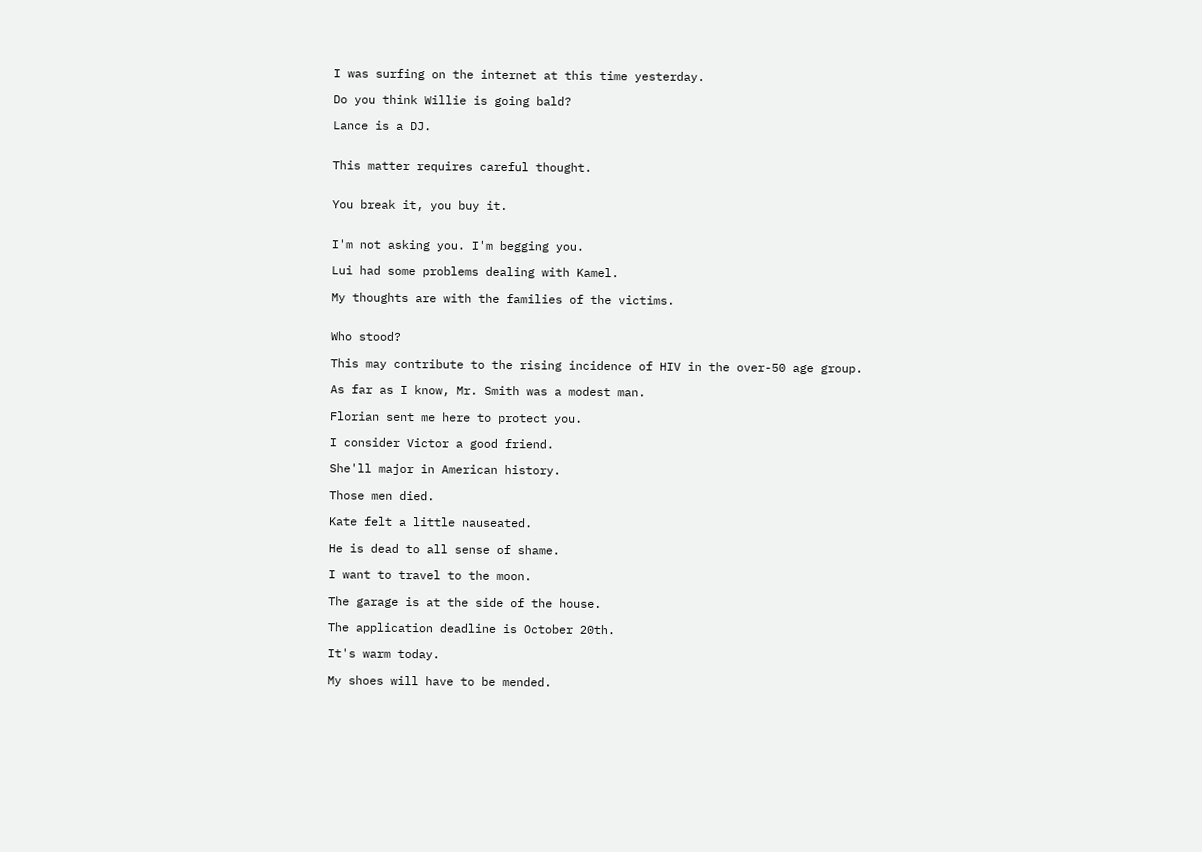I was surfing on the internet at this time yesterday.

Do you think Willie is going bald?

Lance is a DJ.


This matter requires careful thought.


You break it, you buy it.


I'm not asking you. I'm begging you.

Lui had some problems dealing with Kamel.

My thoughts are with the families of the victims.


Who stood?

This may contribute to the rising incidence of HIV in the over-50 age group.

As far as I know, Mr. Smith was a modest man.

Florian sent me here to protect you.

I consider Victor a good friend.

She'll major in American history.

Those men died.

Kate felt a little nauseated.

He is dead to all sense of shame.

I want to travel to the moon.

The garage is at the side of the house.

The application deadline is October 20th.

It's warm today.

My shoes will have to be mended.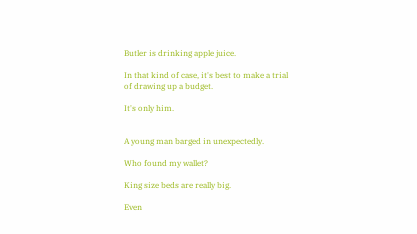Butler is drinking apple juice.

In that kind of case, it's best to make a trial of drawing up a budget.

It's only him.


A young man barged in unexpectedly.

Who found my wallet?

King size beds are really big.

Even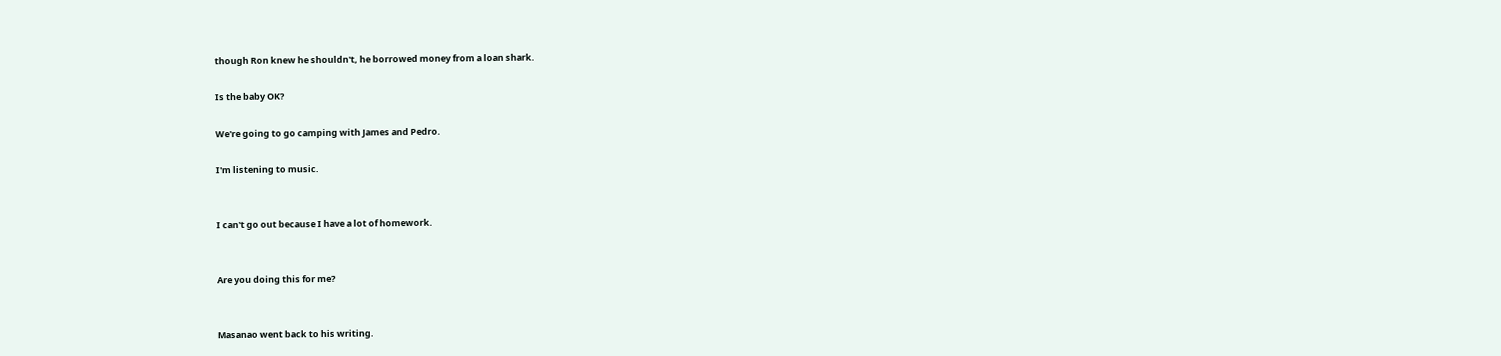though Ron knew he shouldn't, he borrowed money from a loan shark.

Is the baby OK?

We're going to go camping with James and Pedro.

I'm listening to music.


I can't go out because I have a lot of homework.


Are you doing this for me?


Masanao went back to his writing.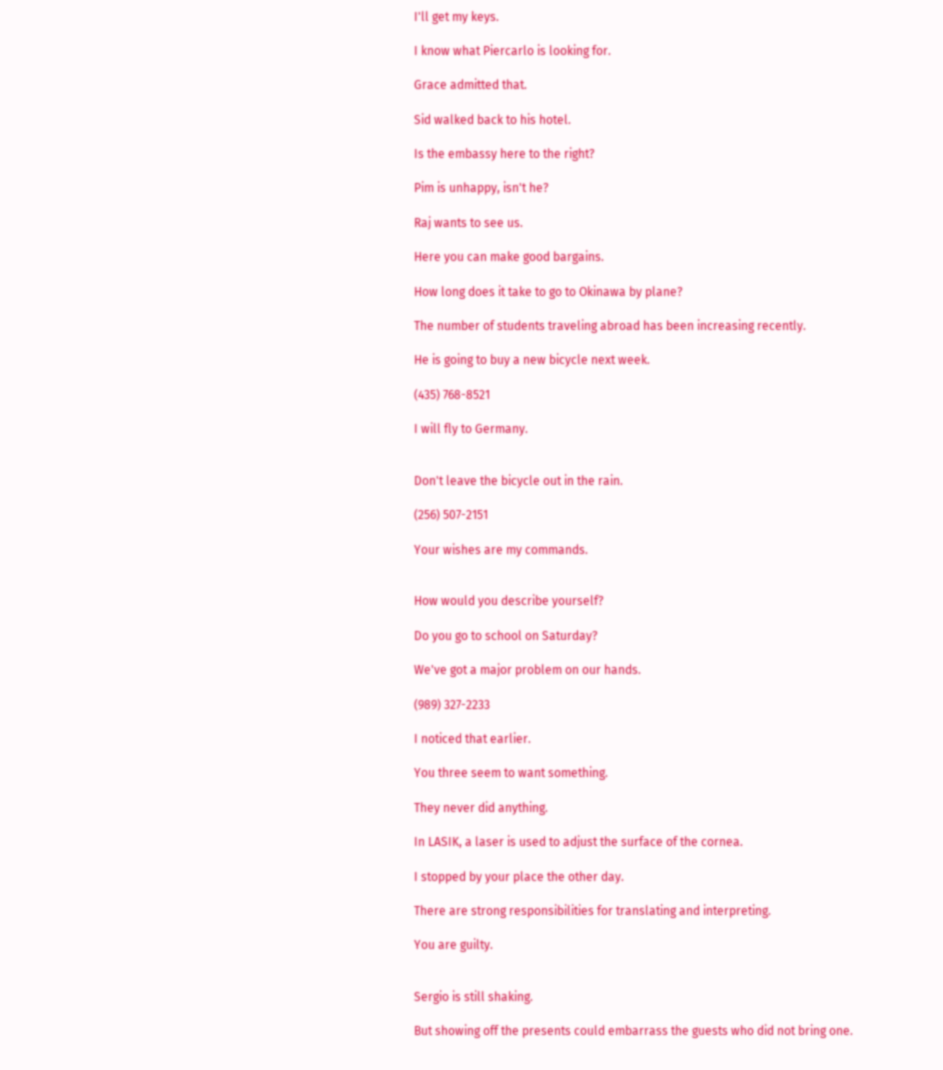I'll get my keys.

I know what Piercarlo is looking for.

Grace admitted that.

Sid walked back to his hotel.

Is the embassy here to the right?

Pim is unhappy, isn't he?

Raj wants to see us.

Here you can make good bargains.

How long does it take to go to Okinawa by plane?

The number of students traveling abroad has been increasing recently.

He is going to buy a new bicycle next week.

(435) 768-8521

I will fly to Germany.


Don't leave the bicycle out in the rain.

(256) 507-2151

Your wishes are my commands.


How would you describe yourself?

Do you go to school on Saturday?

We've got a major problem on our hands.

(989) 327-2233

I noticed that earlier.

You three seem to want something.

They never did anything.

In LASIK, a laser is used to adjust the surface of the cornea.

I stopped by your place the other day.

There are strong responsibilities for translating and interpreting.

You are guilty.


Sergio is still shaking.

But showing off the presents could embarrass the guests who did not bring one.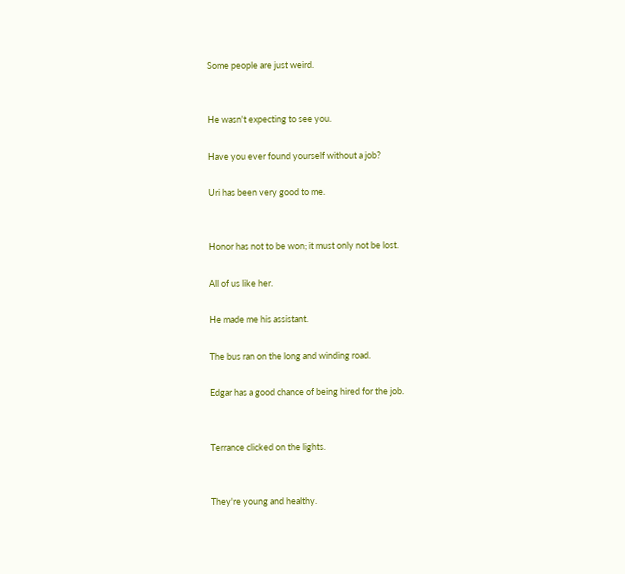Some people are just weird.


He wasn't expecting to see you.

Have you ever found yourself without a job?

Uri has been very good to me.


Honor has not to be won; it must only not be lost.

All of us like her.

He made me his assistant.

The bus ran on the long and winding road.

Edgar has a good chance of being hired for the job.


Terrance clicked on the lights.


They're young and healthy.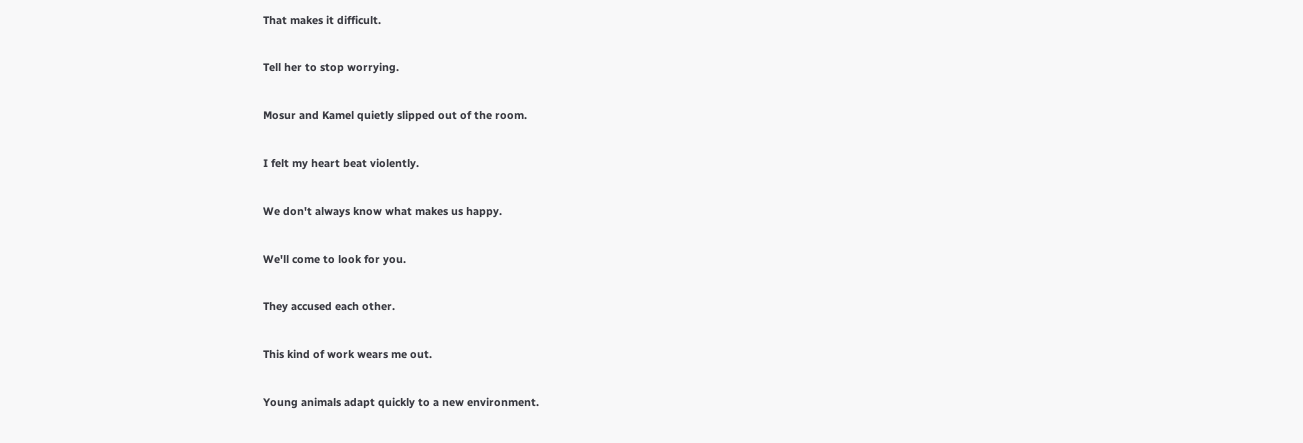That makes it difficult.

Tell her to stop worrying.

Mosur and Kamel quietly slipped out of the room.

I felt my heart beat violently.

We don't always know what makes us happy.

We'll come to look for you.

They accused each other.

This kind of work wears me out.

Young animals adapt quickly to a new environment.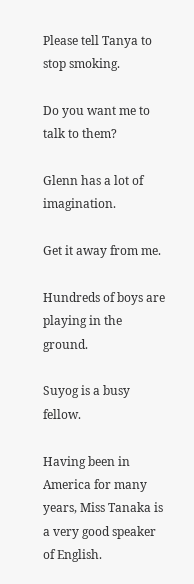Please tell Tanya to stop smoking.

Do you want me to talk to them?

Glenn has a lot of imagination.

Get it away from me.

Hundreds of boys are playing in the ground.

Suyog is a busy fellow.

Having been in America for many years, Miss Tanaka is a very good speaker of English.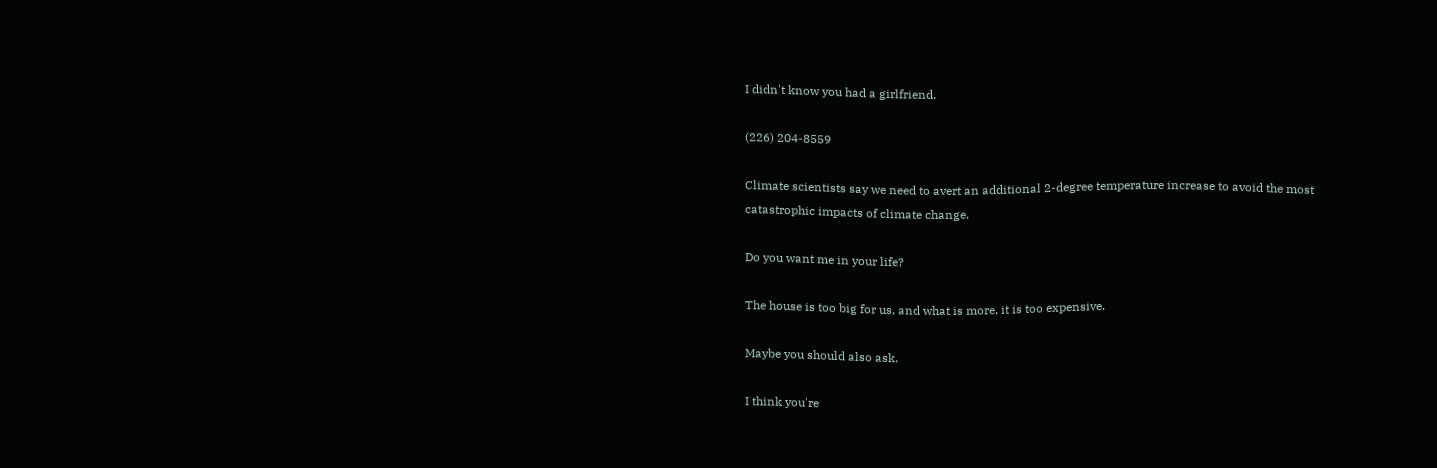I didn't know you had a girlfriend.

(226) 204-8559

Climate scientists say we need to avert an additional 2-degree temperature increase to avoid the most catastrophic impacts of climate change.

Do you want me in your life?

The house is too big for us, and what is more, it is too expensive.

Maybe you should also ask.

I think you're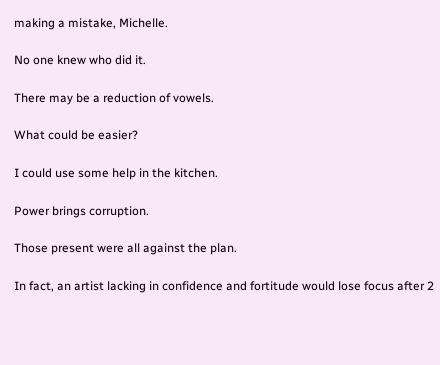making a mistake, Michelle.

No one knew who did it.

There may be a reduction of vowels.

What could be easier?

I could use some help in the kitchen.

Power brings corruption.

Those present were all against the plan.

In fact, an artist lacking in confidence and fortitude would lose focus after 2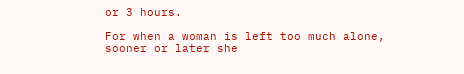or 3 hours.

For when a woman is left too much alone, sooner or later she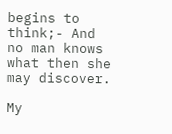begins to think;- And no man knows what then she may discover.

My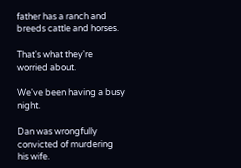father has a ranch and breeds cattle and horses.

That's what they're worried about.

We've been having a busy night.

Dan was wrongfully convicted of murdering his wife.